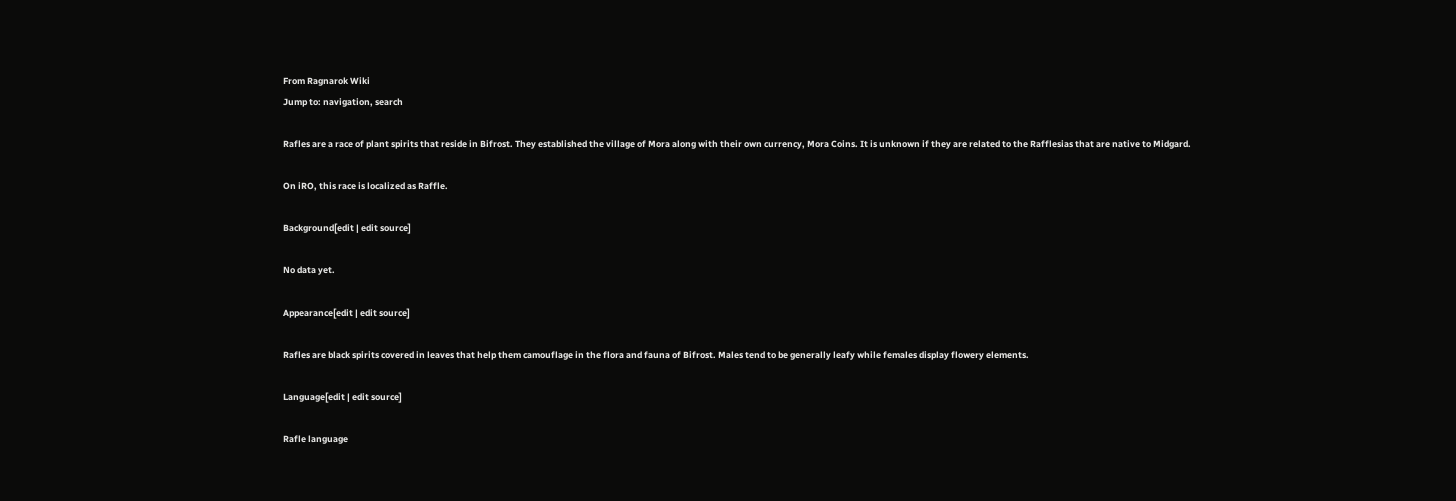From Ragnarok Wiki
Jump to: navigation, search

Rafles are a race of plant spirits that reside in Bifrost. They established the village of Mora along with their own currency, Mora Coins. It is unknown if they are related to the Rafflesias that are native to Midgard.

On iRO, this race is localized as Raffle.

Background[edit | edit source]

No data yet.

Appearance[edit | edit source]

Rafles are black spirits covered in leaves that help them camouflage in the flora and fauna of Bifrost. Males tend to be generally leafy while females display flowery elements.

Language[edit | edit source]

Rafle language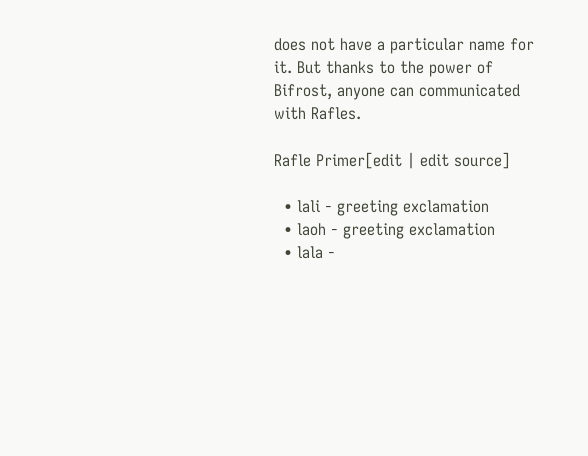does not have a particular name for it. But thanks to the power of Bifrost, anyone can communicated with Rafles.

Rafle Primer[edit | edit source]

  • lali - greeting exclamation
  • laoh - greeting exclamation
  • lala -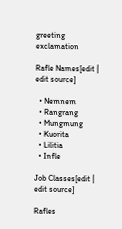greeting exclamation

Rafle Names[edit | edit source]

  • Nemnem
  • Rangrang
  • Mungmung
  • Kuorita
  • Lilitia
  • Infle

Job Classes[edit | edit source]

Rafles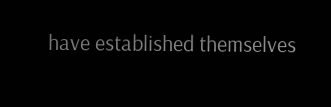have established themselves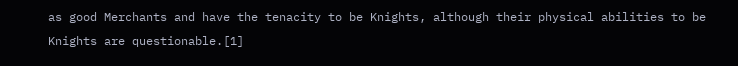as good Merchants and have the tenacity to be Knights, although their physical abilities to be Knights are questionable.[1]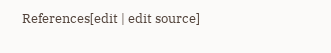References[edit | edit source]